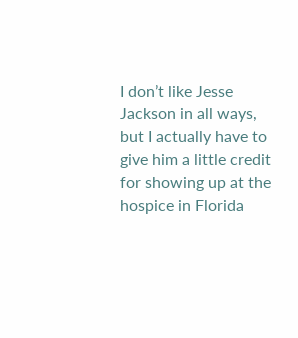I don’t like Jesse Jackson in all ways, but I actually have to give him a little credit for showing up at the hospice in Florida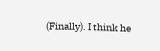(Finally). I think he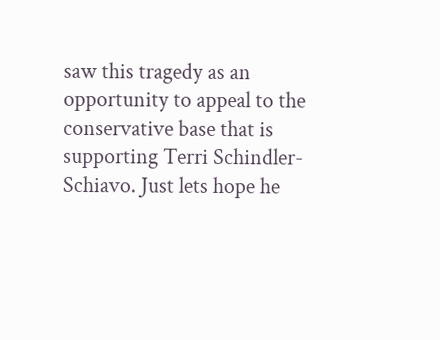saw this tragedy as an opportunity to appeal to the conservative base that is supporting Terri Schindler-Schiavo. Just lets hope he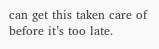can get this taken care of before it’s too late.